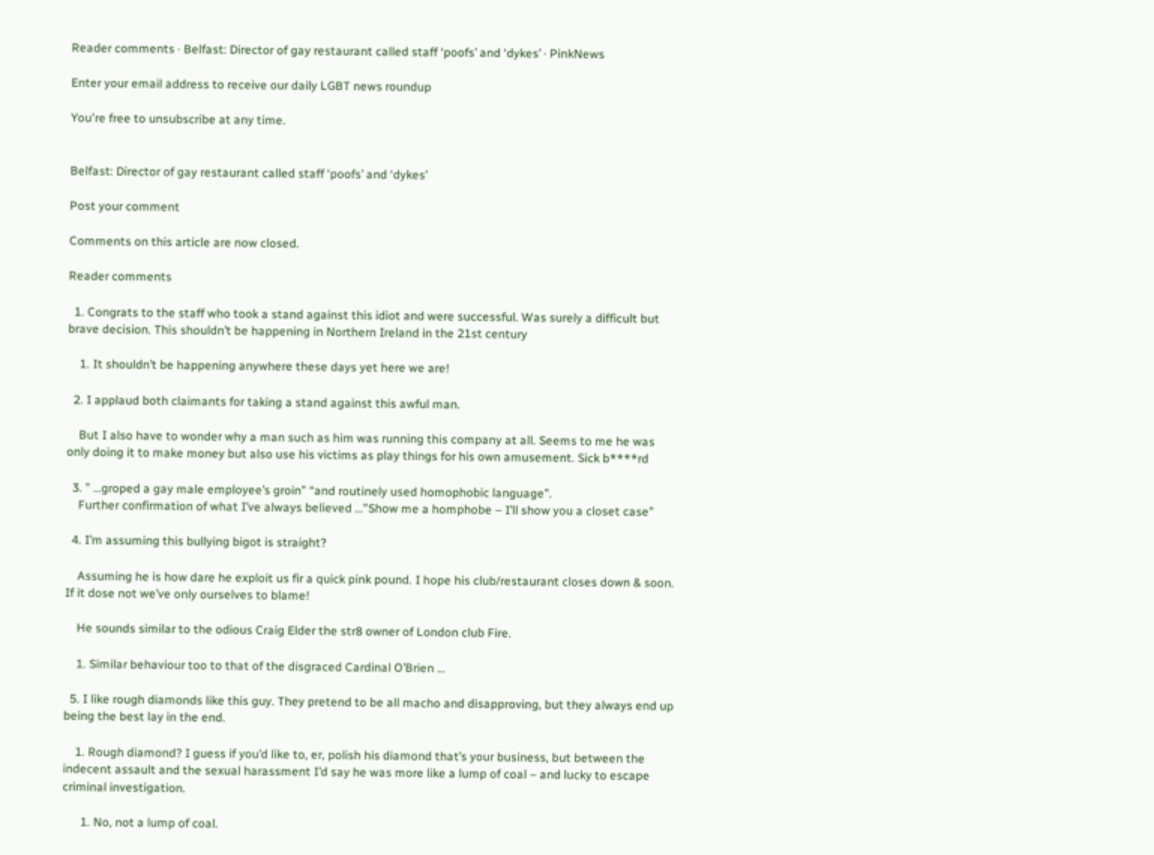Reader comments · Belfast: Director of gay restaurant called staff ‘poofs’ and ‘dykes’ · PinkNews

Enter your email address to receive our daily LGBT news roundup

You're free to unsubscribe at any time.


Belfast: Director of gay restaurant called staff ‘poofs’ and ‘dykes’

Post your comment

Comments on this article are now closed.

Reader comments

  1. Congrats to the staff who took a stand against this idiot and were successful. Was surely a difficult but brave decision. This shouldn’t be happening in Northern Ireland in the 21st century

    1. It shouldn’t be happening anywhere these days yet here we are!

  2. I applaud both claimants for taking a stand against this awful man.

    But I also have to wonder why a man such as him was running this company at all. Seems to me he was only doing it to make money but also use his victims as play things for his own amusement. Sick b****rd

  3. ” …groped a gay male employee’s groin” “and routinely used homophobic language”.
    Further confirmation of what I’ve always believed …”Show me a homphobe – I’ll show you a closet case”

  4. I’m assuming this bullying bigot is straight?

    Assuming he is how dare he exploit us fir a quick pink pound. I hope his club/restaurant closes down & soon. If it dose not we’ve only ourselves to blame!

    He sounds similar to the odious Craig Elder the str8 owner of London club Fire.

    1. Similar behaviour too to that of the disgraced Cardinal O’Brien …

  5. I like rough diamonds like this guy. They pretend to be all macho and disapproving, but they always end up being the best lay in the end.

    1. Rough diamond? I guess if you’d like to, er, polish his diamond that’s your business, but between the indecent assault and the sexual harassment I’d say he was more like a lump of coal – and lucky to escape criminal investigation.

      1. No, not a lump of coal.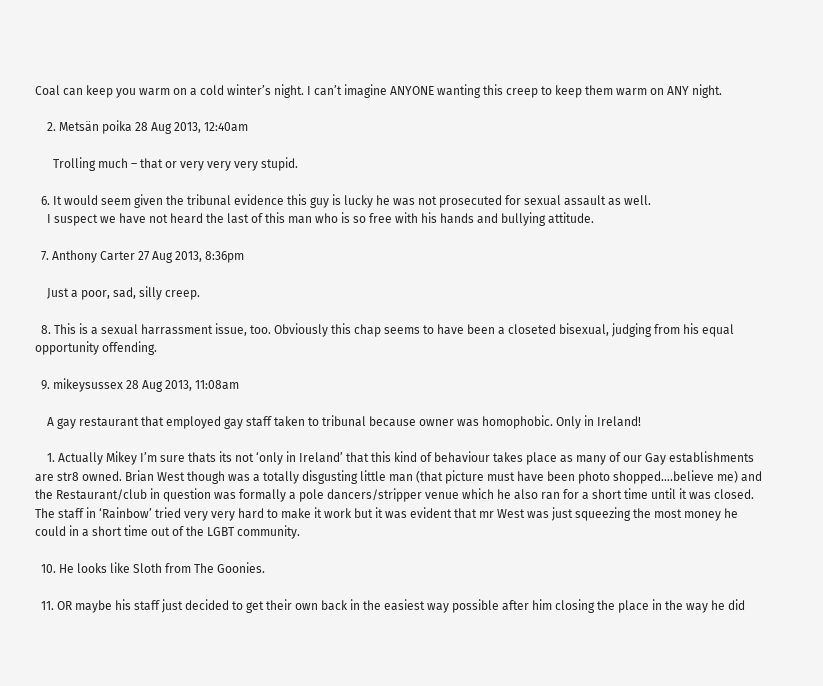Coal can keep you warm on a cold winter’s night. I can’t imagine ANYONE wanting this creep to keep them warm on ANY night.

    2. Metsän poika 28 Aug 2013, 12:40am

      Trolling much – that or very very very stupid.

  6. It would seem given the tribunal evidence this guy is lucky he was not prosecuted for sexual assault as well.
    I suspect we have not heard the last of this man who is so free with his hands and bullying attitude.

  7. Anthony Carter 27 Aug 2013, 8:36pm

    Just a poor, sad, silly creep.

  8. This is a sexual harrassment issue, too. Obviously this chap seems to have been a closeted bisexual, judging from his equal opportunity offending.

  9. mikeysussex 28 Aug 2013, 11:08am

    A gay restaurant that employed gay staff taken to tribunal because owner was homophobic. Only in Ireland!

    1. Actually Mikey I’m sure thats its not ‘only in Ireland’ that this kind of behaviour takes place as many of our Gay establishments are str8 owned. Brian West though was a totally disgusting little man (that picture must have been photo shopped….believe me) and the Restaurant/club in question was formally a pole dancers/stripper venue which he also ran for a short time until it was closed. The staff in ‘Rainbow’ tried very very hard to make it work but it was evident that mr West was just squeezing the most money he could in a short time out of the LGBT community.

  10. He looks like Sloth from The Goonies.

  11. OR maybe his staff just decided to get their own back in the easiest way possible after him closing the place in the way he did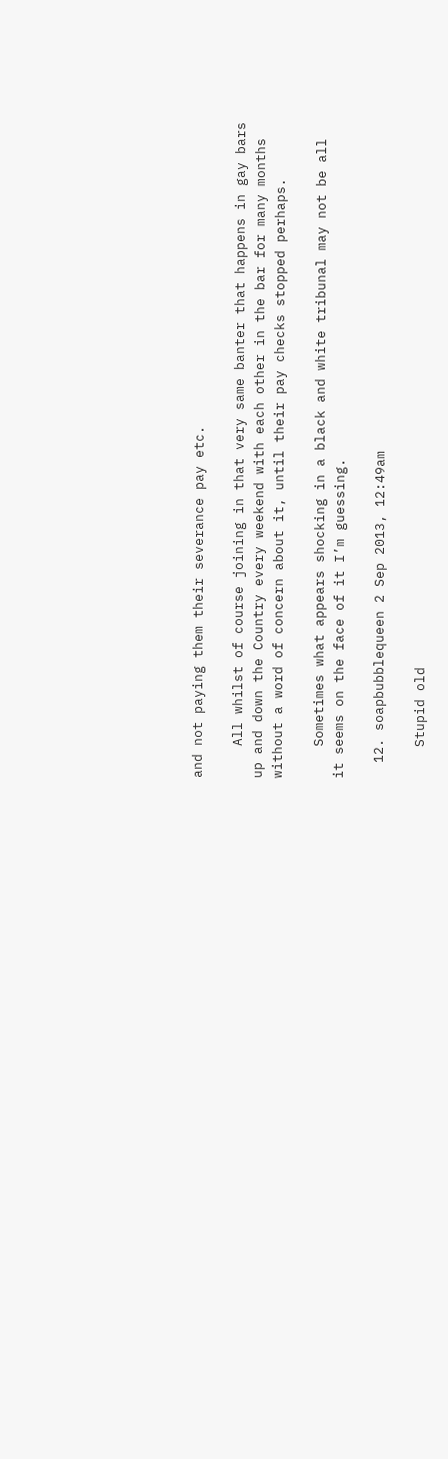and not paying them their severance pay etc.

    All whilst of course joining in that very same banter that happens in gay bars up and down the Country every weekend with each other in the bar for many months without a word of concern about it, until their pay checks stopped perhaps.

    Sometimes what appears shocking in a black and white tribunal may not be all it seems on the face of it I’m guessing.

  12. soapbubblequeen 2 Sep 2013, 12:49am

    Stupid old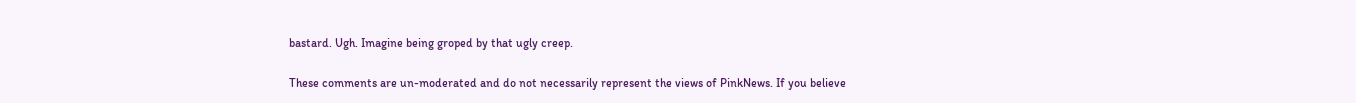bastard. Ugh. Imagine being groped by that ugly creep.

These comments are un-moderated and do not necessarily represent the views of PinkNews. If you believe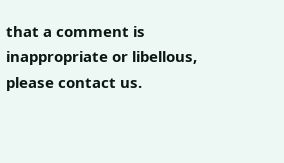that a comment is inappropriate or libellous, please contact us.